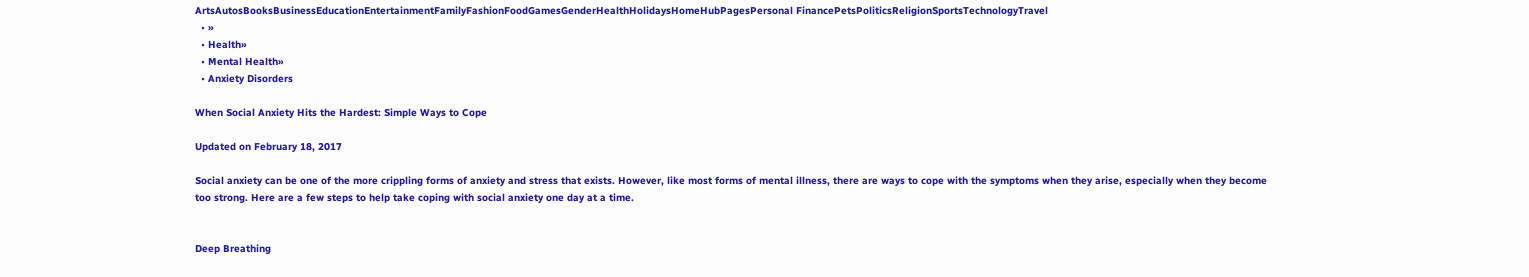ArtsAutosBooksBusinessEducationEntertainmentFamilyFashionFoodGamesGenderHealthHolidaysHomeHubPagesPersonal FinancePetsPoliticsReligionSportsTechnologyTravel
  • »
  • Health»
  • Mental Health»
  • Anxiety Disorders

When Social Anxiety Hits the Hardest: Simple Ways to Cope

Updated on February 18, 2017

Social anxiety can be one of the more crippling forms of anxiety and stress that exists. However, like most forms of mental illness, there are ways to cope with the symptoms when they arise, especially when they become too strong. Here are a few steps to help take coping with social anxiety one day at a time.


Deep Breathing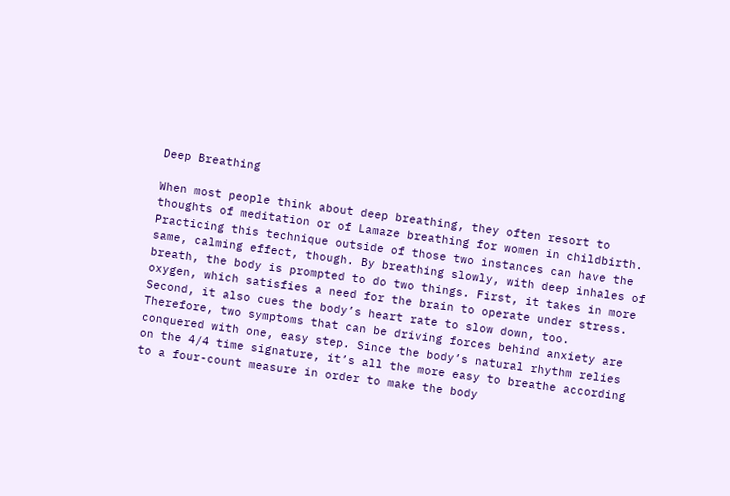Deep Breathing

When most people think about deep breathing, they often resort to thoughts of meditation or of Lamaze breathing for women in childbirth. Practicing this technique outside of those two instances can have the same, calming effect, though. By breathing slowly, with deep inhales of breath, the body is prompted to do two things. First, it takes in more oxygen, which satisfies a need for the brain to operate under stress. Second, it also cues the body’s heart rate to slow down, too. Therefore, two symptoms that can be driving forces behind anxiety are conquered with one, easy step. Since the body’s natural rhythm relies on the 4/4 time signature, it’s all the more easy to breathe according to a four-count measure in order to make the body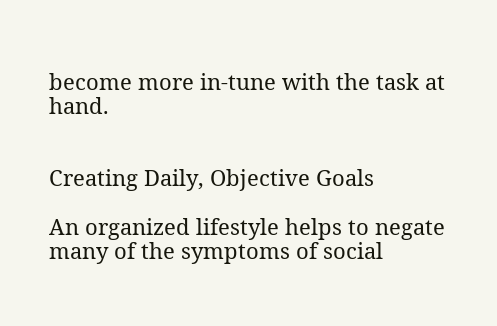become more in-tune with the task at hand.


Creating Daily, Objective Goals

An organized lifestyle helps to negate many of the symptoms of social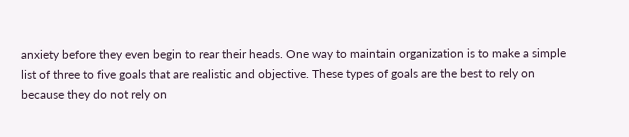anxiety before they even begin to rear their heads. One way to maintain organization is to make a simple list of three to five goals that are realistic and objective. These types of goals are the best to rely on because they do not rely on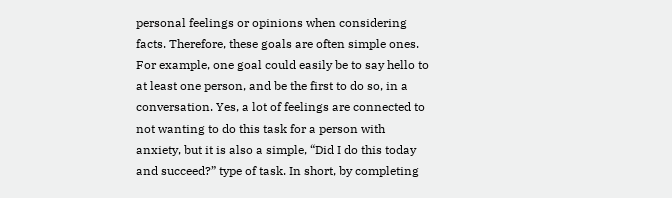personal feelings or opinions when considering facts. Therefore, these goals are often simple ones. For example, one goal could easily be to say hello to at least one person, and be the first to do so, in a conversation. Yes, a lot of feelings are connected to not wanting to do this task for a person with anxiety, but it is also a simple, “Did I do this today and succeed?” type of task. In short, by completing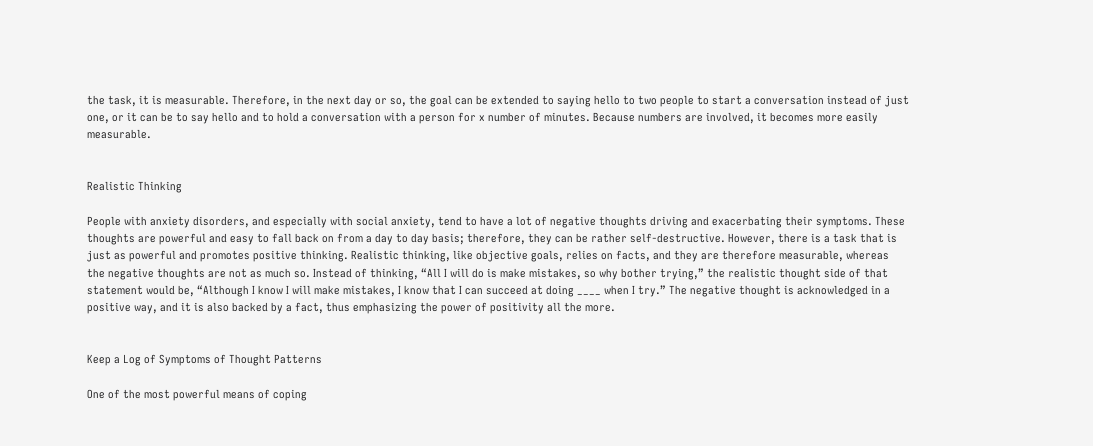the task, it is measurable. Therefore, in the next day or so, the goal can be extended to saying hello to two people to start a conversation instead of just one, or it can be to say hello and to hold a conversation with a person for x number of minutes. Because numbers are involved, it becomes more easily measurable.


Realistic Thinking

People with anxiety disorders, and especially with social anxiety, tend to have a lot of negative thoughts driving and exacerbating their symptoms. These thoughts are powerful and easy to fall back on from a day to day basis; therefore, they can be rather self-destructive. However, there is a task that is just as powerful and promotes positive thinking. Realistic thinking, like objective goals, relies on facts, and they are therefore measurable, whereas the negative thoughts are not as much so. Instead of thinking, “All I will do is make mistakes, so why bother trying,” the realistic thought side of that statement would be, “Although I know I will make mistakes, I know that I can succeed at doing ____ when I try.” The negative thought is acknowledged in a positive way, and it is also backed by a fact, thus emphasizing the power of positivity all the more.


Keep a Log of Symptoms of Thought Patterns

One of the most powerful means of coping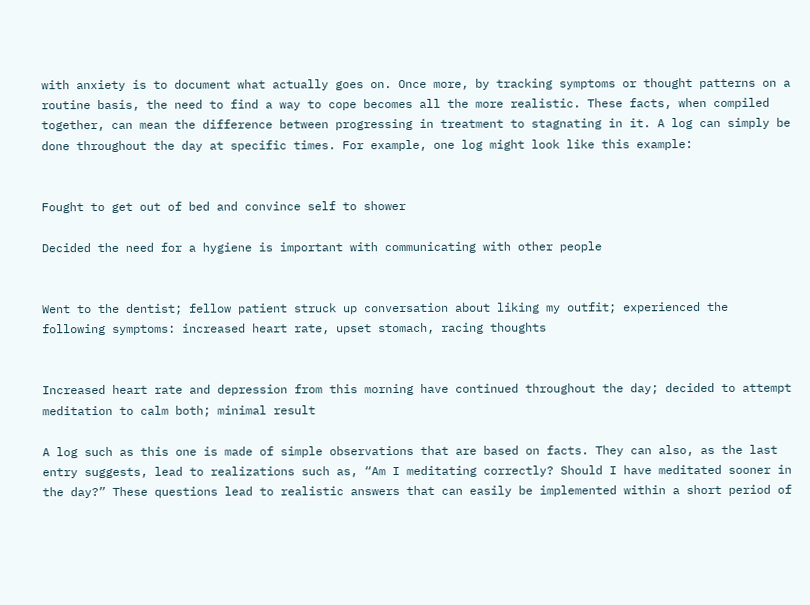with anxiety is to document what actually goes on. Once more, by tracking symptoms or thought patterns on a routine basis, the need to find a way to cope becomes all the more realistic. These facts, when compiled together, can mean the difference between progressing in treatment to stagnating in it. A log can simply be done throughout the day at specific times. For example, one log might look like this example:


Fought to get out of bed and convince self to shower

Decided the need for a hygiene is important with communicating with other people


Went to the dentist; fellow patient struck up conversation about liking my outfit; experienced the following symptoms: increased heart rate, upset stomach, racing thoughts


Increased heart rate and depression from this morning have continued throughout the day; decided to attempt meditation to calm both; minimal result

A log such as this one is made of simple observations that are based on facts. They can also, as the last entry suggests, lead to realizations such as, “Am I meditating correctly? Should I have meditated sooner in the day?” These questions lead to realistic answers that can easily be implemented within a short period of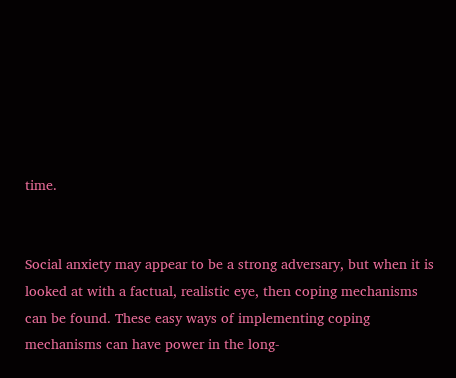time.


Social anxiety may appear to be a strong adversary, but when it is looked at with a factual, realistic eye, then coping mechanisms can be found. These easy ways of implementing coping mechanisms can have power in the long-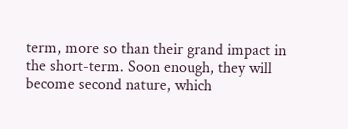term, more so than their grand impact in the short-term. Soon enough, they will become second nature, which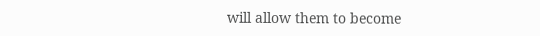will allow them to become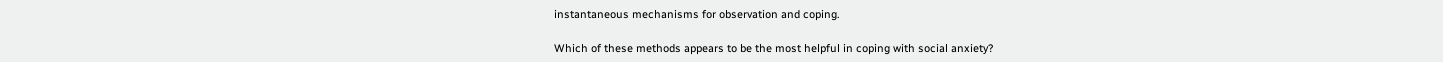instantaneous mechanisms for observation and coping.

Which of these methods appears to be the most helpful in coping with social anxiety?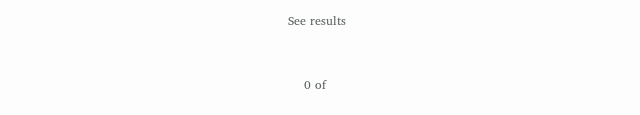See results


    0 of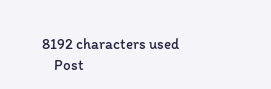8192 characters used
    Post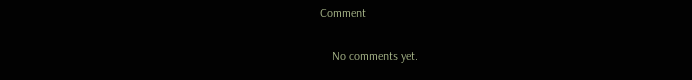Comment

    No comments yet.